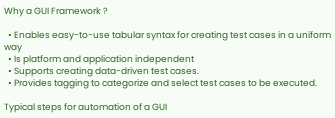Why a GUI Framework ?

  • Enables easy-to-use tabular syntax for creating test cases in a uniform way
  • Is platform and application independent
  • Supports creating data-driven test cases.
  • Provides tagging to categorize and select test cases to be executed.

Typical steps for automation of a GUI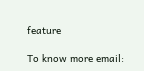feature

To know more email: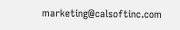marketing@calsoftinc.com